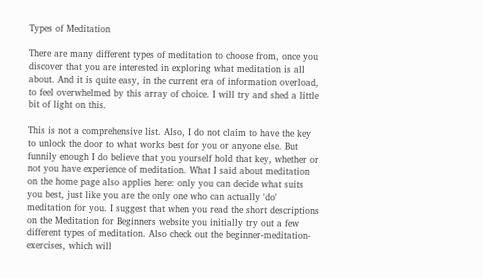Types of Meditation

There are many different types of meditation to choose from, once you discover that you are interested in exploring what meditation is all about. And it is quite easy, in the current era of information overload, to feel overwhelmed by this array of choice. I will try and shed a little bit of light on this.

This is not a comprehensive list. Also, I do not claim to have the key to unlock the door to what works best for you or anyone else. But funnily enough I do believe that you yourself hold that key, whether or not you have experience of meditation. What I said about meditation on the home page also applies here: only you can decide what suits you best, just like you are the only one who can actually 'do' meditation for you. I suggest that when you read the short descriptions on the Meditation for Beginners website you initially try out a few different types of meditation. Also check out the beginner-meditation-exercises, which will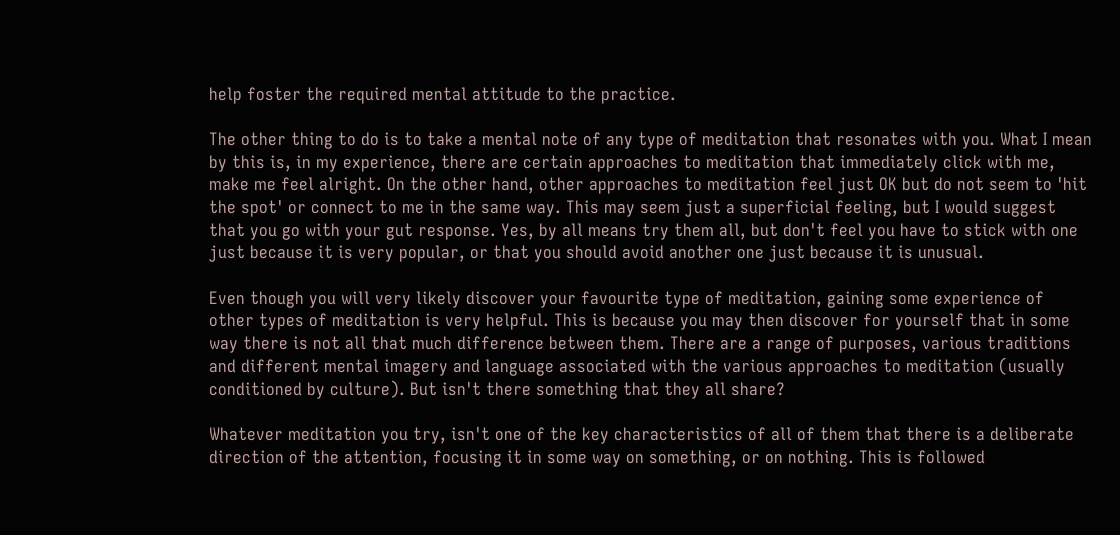help foster the required mental attitude to the practice.

The other thing to do is to take a mental note of any type of meditation that resonates with you. What I mean by this is, in my experience, there are certain approaches to meditation that immediately click with me, make me feel alright. On the other hand, other approaches to meditation feel just OK but do not seem to 'hit the spot' or connect to me in the same way. This may seem just a superficial feeling, but I would suggest that you go with your gut response. Yes, by all means try them all, but don't feel you have to stick with one just because it is very popular, or that you should avoid another one just because it is unusual.

Even though you will very likely discover your favourite type of meditation, gaining some experience of other types of meditation is very helpful. This is because you may then discover for yourself that in some way there is not all that much difference between them. There are a range of purposes, various traditions and different mental imagery and language associated with the various approaches to meditation (usually conditioned by culture). But isn't there something that they all share?

Whatever meditation you try, isn't one of the key characteristics of all of them that there is a deliberate direction of the attention, focusing it in some way on something, or on nothing. This is followed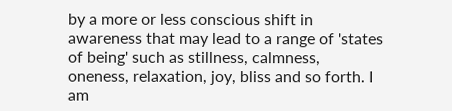by a more or less conscious shift in awareness that may lead to a range of 'states of being' such as stillness, calmness, oneness, relaxation, joy, bliss and so forth. I am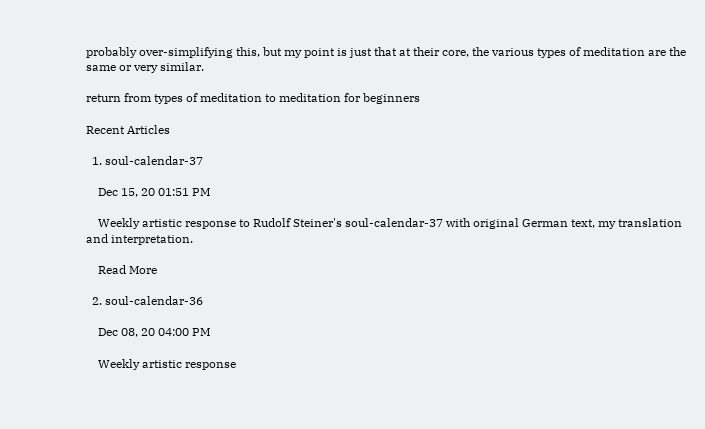probably over-simplifying this, but my point is just that at their core, the various types of meditation are the same or very similar.

return from types of meditation to meditation for beginners

Recent Articles

  1. soul-calendar-37

    Dec 15, 20 01:51 PM

    Weekly artistic response to Rudolf Steiner's soul-calendar-37 with original German text, my translation and interpretation.

    Read More

  2. soul-calendar-36

    Dec 08, 20 04:00 PM

    Weekly artistic response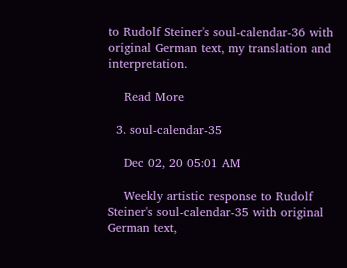to Rudolf Steiner's soul-calendar-36 with original German text, my translation and interpretation.

    Read More

  3. soul-calendar-35

    Dec 02, 20 05:01 AM

    Weekly artistic response to Rudolf Steiner's soul-calendar-35 with original German text,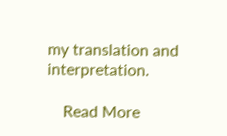my translation and interpretation.

    Read More